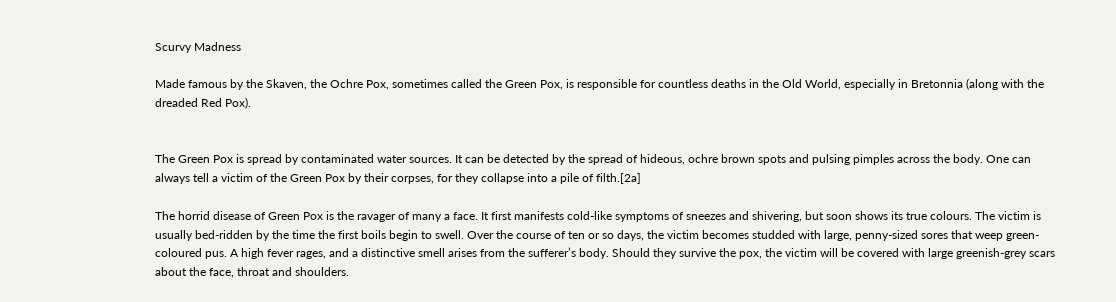Scurvy Madness

Made famous by the Skaven, the Ochre Pox, sometimes called the Green Pox, is responsible for countless deaths in the Old World, especially in Bretonnia (along with the dreaded Red Pox).


The Green Pox is spread by contaminated water sources. It can be detected by the spread of hideous, ochre brown spots and pulsing pimples across the body. One can always tell a victim of the Green Pox by their corpses, for they collapse into a pile of filth.[2a]

The horrid disease of Green Pox is the ravager of many a face. It first manifests cold-like symptoms of sneezes and shivering, but soon shows its true colours. The victim is usually bed-ridden by the time the first boils begin to swell. Over the course of ten or so days, the victim becomes studded with large, penny-sized sores that weep green-coloured pus. A high fever rages, and a distinctive smell arises from the sufferer’s body. Should they survive the pox, the victim will be covered with large greenish-grey scars about the face, throat and shoulders.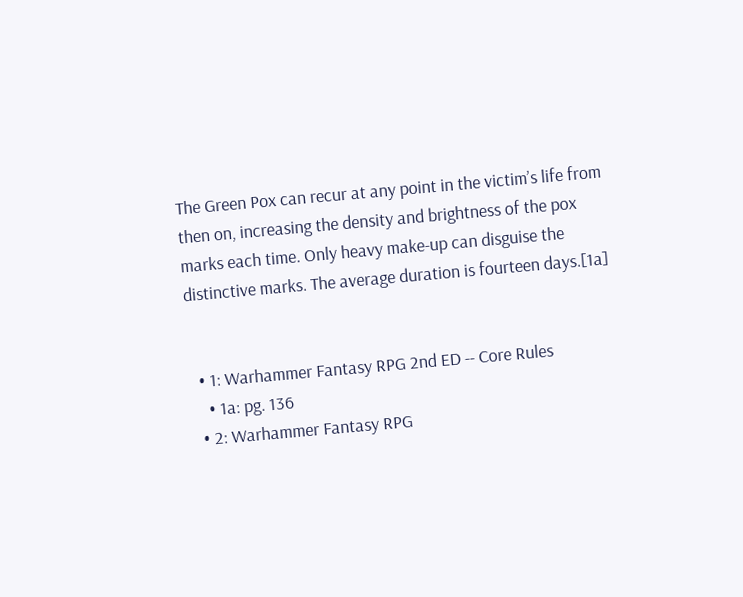The Green Pox can recur at any point in the victim’s life from then on, increasing the density and brightness of the pox marks each time. Only heavy make-up can disguise the distinctive marks. The average duration is fourteen days.[1a]


  • 1: Warhammer Fantasy RPG 2nd ED -- Core Rules
    • 1a: pg. 136
  • 2: Warhammer Fantasy RPG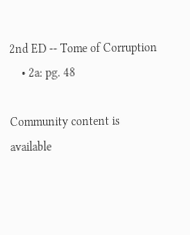2nd ED -- Tome of Corruption
    • 2a: pg. 48

Community content is available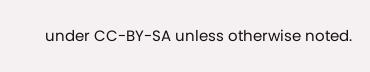under CC-BY-SA unless otherwise noted.